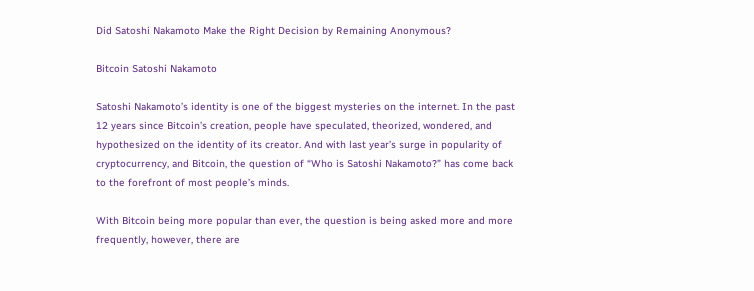Did Satoshi Nakamoto Make the Right Decision by Remaining Anonymous?

Bitcoin Satoshi Nakamoto

Satoshi Nakamoto’s identity is one of the biggest mysteries on the internet. In the past 12 years since Bitcoin’s creation, people have speculated, theorized, wondered, and hypothesized on the identity of its creator. And with last year’s surge in popularity of cryptocurrency, and Bitcoin, the question of “Who is Satoshi Nakamoto?” has come back to the forefront of most people’s minds.

With Bitcoin being more popular than ever, the question is being asked more and more frequently, however, there are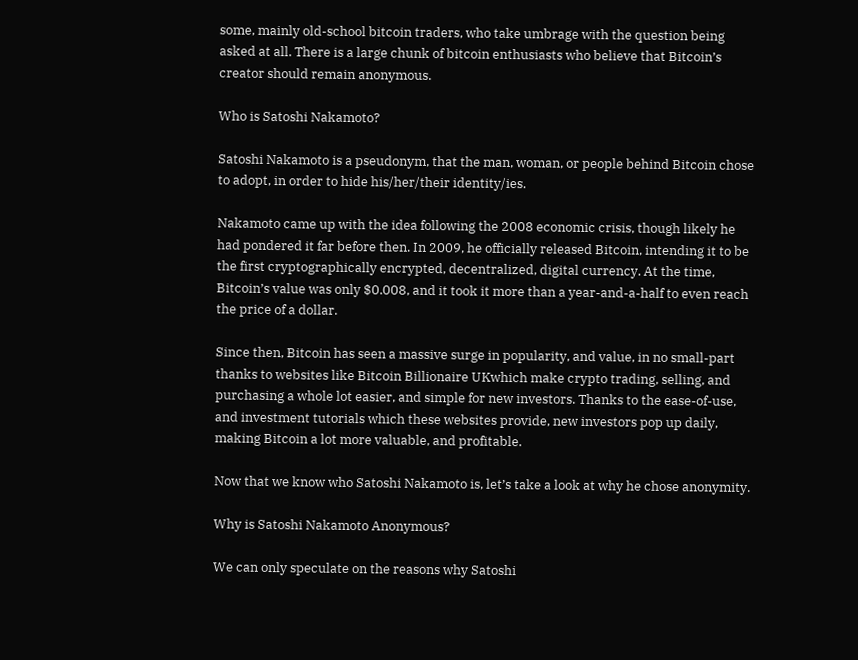some, mainly old-school bitcoin traders, who take umbrage with the question being asked at all. There is a large chunk of bitcoin enthusiasts who believe that Bitcoin’s creator should remain anonymous.

Who is Satoshi Nakamoto?

Satoshi Nakamoto is a pseudonym, that the man, woman, or people behind Bitcoin chose to adopt, in order to hide his/her/their identity/ies.

Nakamoto came up with the idea following the 2008 economic crisis, though likely he had pondered it far before then. In 2009, he officially released Bitcoin, intending it to be the first cryptographically encrypted, decentralized, digital currency. At the time, Bitcoin’s value was only $0.008, and it took it more than a year-and-a-half to even reach the price of a dollar.

Since then, Bitcoin has seen a massive surge in popularity, and value, in no small-part thanks to websites like Bitcoin Billionaire UKwhich make crypto trading, selling, and purchasing a whole lot easier, and simple for new investors. Thanks to the ease-of-use, and investment tutorials which these websites provide, new investors pop up daily, making Bitcoin a lot more valuable, and profitable.

Now that we know who Satoshi Nakamoto is, let’s take a look at why he chose anonymity.

Why is Satoshi Nakamoto Anonymous?

We can only speculate on the reasons why Satoshi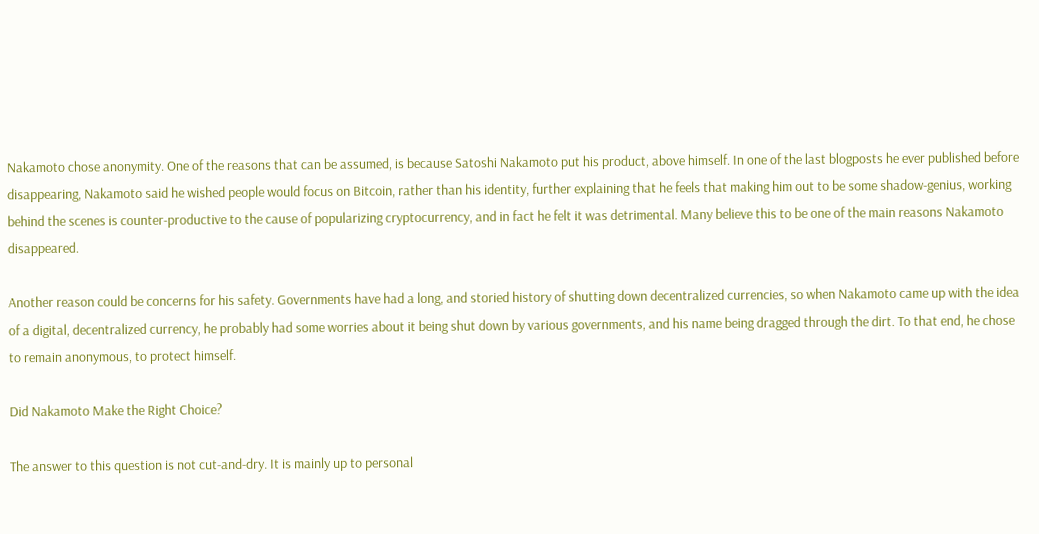Nakamoto chose anonymity. One of the reasons that can be assumed, is because Satoshi Nakamoto put his product, above himself. In one of the last blogposts he ever published before disappearing, Nakamoto said he wished people would focus on Bitcoin, rather than his identity, further explaining that he feels that making him out to be some shadow-genius, working behind the scenes is counter-productive to the cause of popularizing cryptocurrency, and in fact he felt it was detrimental. Many believe this to be one of the main reasons Nakamoto disappeared.

Another reason could be concerns for his safety. Governments have had a long, and storied history of shutting down decentralized currencies, so when Nakamoto came up with the idea of a digital, decentralized currency, he probably had some worries about it being shut down by various governments, and his name being dragged through the dirt. To that end, he chose to remain anonymous, to protect himself.

Did Nakamoto Make the Right Choice?

The answer to this question is not cut-and-dry. It is mainly up to personal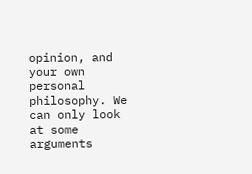opinion, and your own personal philosophy. We can only look at some arguments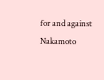for and against Nakamoto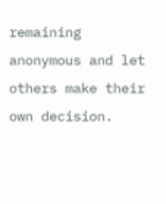remaining anonymous and let others make their own decision.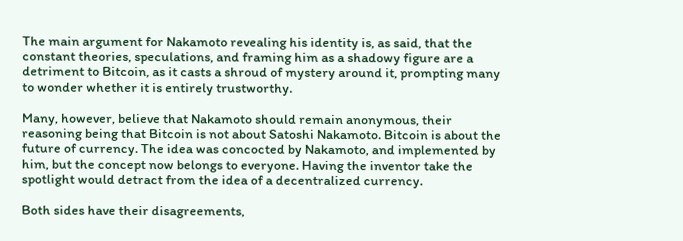The main argument for Nakamoto revealing his identity is, as said, that the constant theories, speculations, and framing him as a shadowy figure are a detriment to Bitcoin, as it casts a shroud of mystery around it, prompting many to wonder whether it is entirely trustworthy.

Many, however, believe that Nakamoto should remain anonymous, their reasoning being that Bitcoin is not about Satoshi Nakamoto. Bitcoin is about the future of currency. The idea was concocted by Nakamoto, and implemented by him, but the concept now belongs to everyone. Having the inventor take the spotlight would detract from the idea of a decentralized currency.

Both sides have their disagreements,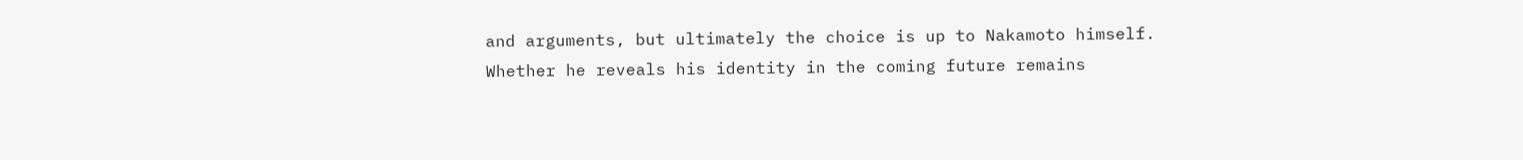and arguments, but ultimately the choice is up to Nakamoto himself. Whether he reveals his identity in the coming future remains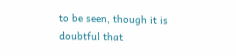to be seen, though it is doubtful that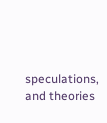speculations, and theories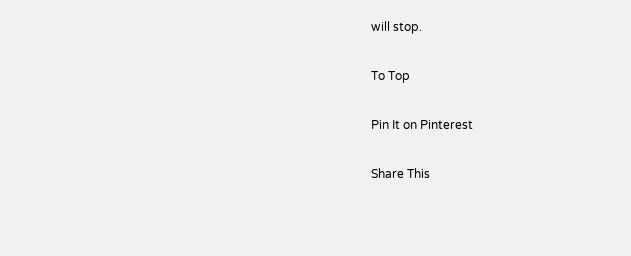will stop.

To Top

Pin It on Pinterest

Share This